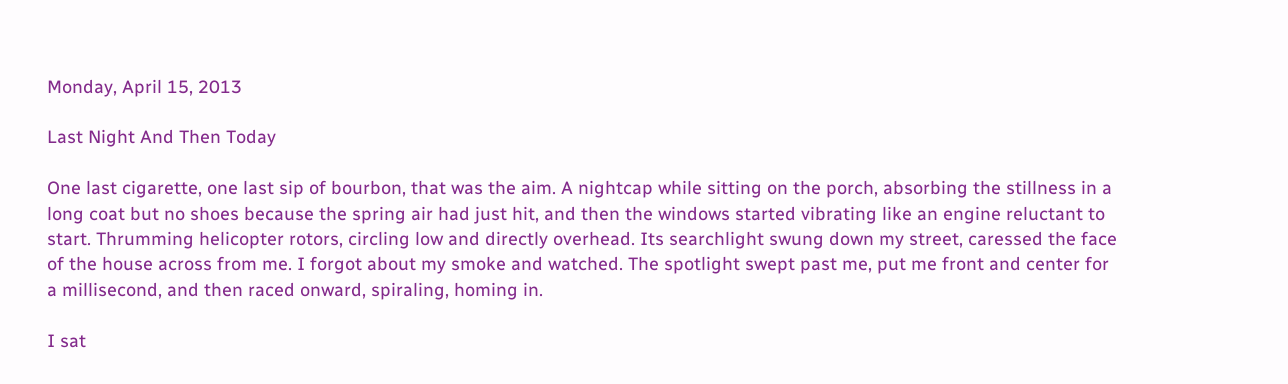Monday, April 15, 2013

Last Night And Then Today

One last cigarette, one last sip of bourbon, that was the aim. A nightcap while sitting on the porch, absorbing the stillness in a long coat but no shoes because the spring air had just hit, and then the windows started vibrating like an engine reluctant to start. Thrumming helicopter rotors, circling low and directly overhead. Its searchlight swung down my street, caressed the face of the house across from me. I forgot about my smoke and watched. The spotlight swept past me, put me front and center for a millisecond, and then raced onward, spiraling, homing in.

I sat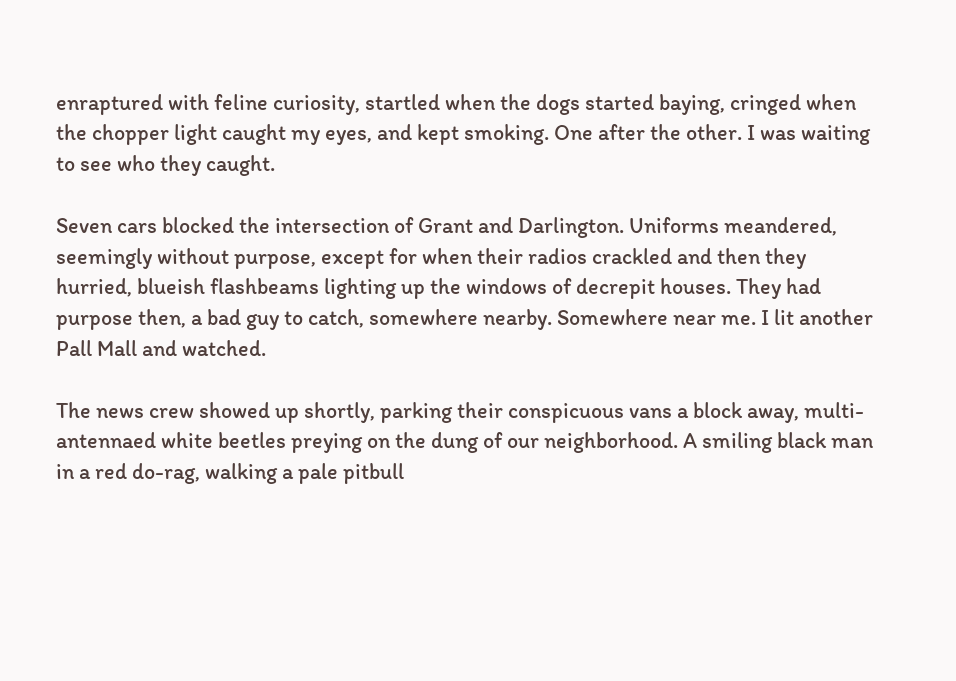enraptured with feline curiosity, startled when the dogs started baying, cringed when the chopper light caught my eyes, and kept smoking. One after the other. I was waiting to see who they caught.

Seven cars blocked the intersection of Grant and Darlington. Uniforms meandered, seemingly without purpose, except for when their radios crackled and then they hurried, blueish flashbeams lighting up the windows of decrepit houses. They had purpose then, a bad guy to catch, somewhere nearby. Somewhere near me. I lit another Pall Mall and watched.

The news crew showed up shortly, parking their conspicuous vans a block away, multi-antennaed white beetles preying on the dung of our neighborhood. A smiling black man in a red do-rag, walking a pale pitbull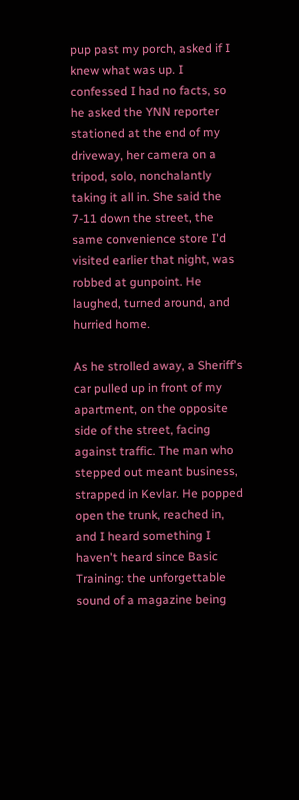pup past my porch, asked if I knew what was up. I confessed I had no facts, so he asked the YNN reporter stationed at the end of my driveway, her camera on a tripod, solo, nonchalantly taking it all in. She said the 7-11 down the street, the same convenience store I'd visited earlier that night, was robbed at gunpoint. He laughed, turned around, and hurried home.

As he strolled away, a Sheriff's car pulled up in front of my apartment, on the opposite side of the street, facing against traffic. The man who stepped out meant business, strapped in Kevlar. He popped open the trunk, reached in, and I heard something I haven't heard since Basic Training: the unforgettable sound of a magazine being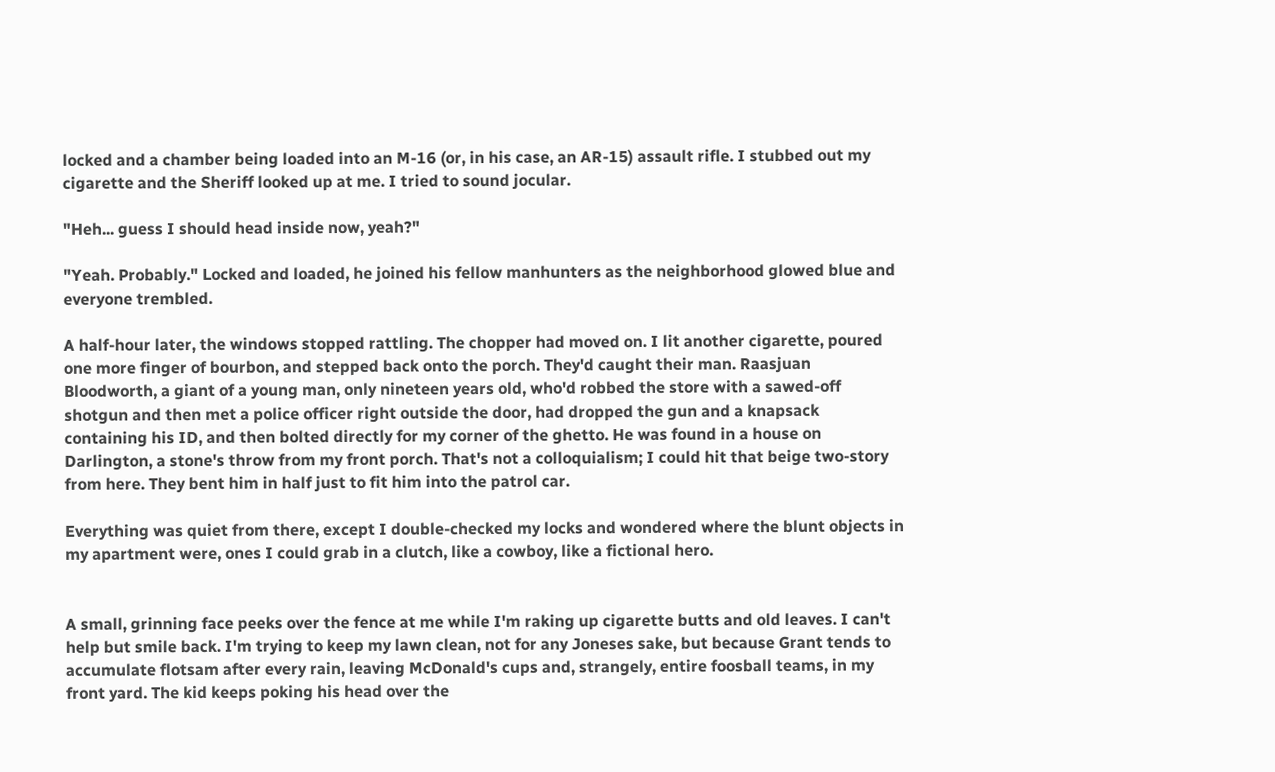locked and a chamber being loaded into an M-16 (or, in his case, an AR-15) assault rifle. I stubbed out my cigarette and the Sheriff looked up at me. I tried to sound jocular.

"Heh... guess I should head inside now, yeah?"

"Yeah. Probably." Locked and loaded, he joined his fellow manhunters as the neighborhood glowed blue and everyone trembled.

A half-hour later, the windows stopped rattling. The chopper had moved on. I lit another cigarette, poured one more finger of bourbon, and stepped back onto the porch. They'd caught their man. Raasjuan Bloodworth, a giant of a young man, only nineteen years old, who'd robbed the store with a sawed-off shotgun and then met a police officer right outside the door, had dropped the gun and a knapsack containing his ID, and then bolted directly for my corner of the ghetto. He was found in a house on Darlington, a stone's throw from my front porch. That's not a colloquialism; I could hit that beige two-story from here. They bent him in half just to fit him into the patrol car.

Everything was quiet from there, except I double-checked my locks and wondered where the blunt objects in my apartment were, ones I could grab in a clutch, like a cowboy, like a fictional hero.


A small, grinning face peeks over the fence at me while I'm raking up cigarette butts and old leaves. I can't help but smile back. I'm trying to keep my lawn clean, not for any Joneses sake, but because Grant tends to accumulate flotsam after every rain, leaving McDonald's cups and, strangely, entire foosball teams, in my front yard. The kid keeps poking his head over the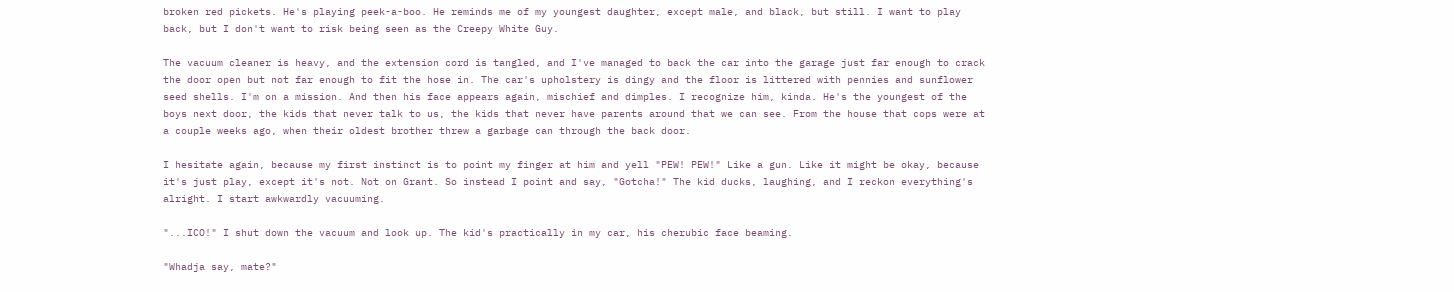broken red pickets. He's playing peek-a-boo. He reminds me of my youngest daughter, except male, and black, but still. I want to play back, but I don't want to risk being seen as the Creepy White Guy.

The vacuum cleaner is heavy, and the extension cord is tangled, and I've managed to back the car into the garage just far enough to crack the door open but not far enough to fit the hose in. The car's upholstery is dingy and the floor is littered with pennies and sunflower seed shells. I'm on a mission. And then his face appears again, mischief and dimples. I recognize him, kinda. He's the youngest of the boys next door, the kids that never talk to us, the kids that never have parents around that we can see. From the house that cops were at a couple weeks ago, when their oldest brother threw a garbage can through the back door.

I hesitate again, because my first instinct is to point my finger at him and yell "PEW! PEW!" Like a gun. Like it might be okay, because it's just play, except it's not. Not on Grant. So instead I point and say, "Gotcha!" The kid ducks, laughing, and I reckon everything's alright. I start awkwardly vacuuming.

"...ICO!" I shut down the vacuum and look up. The kid's practically in my car, his cherubic face beaming.

"Whadja say, mate?"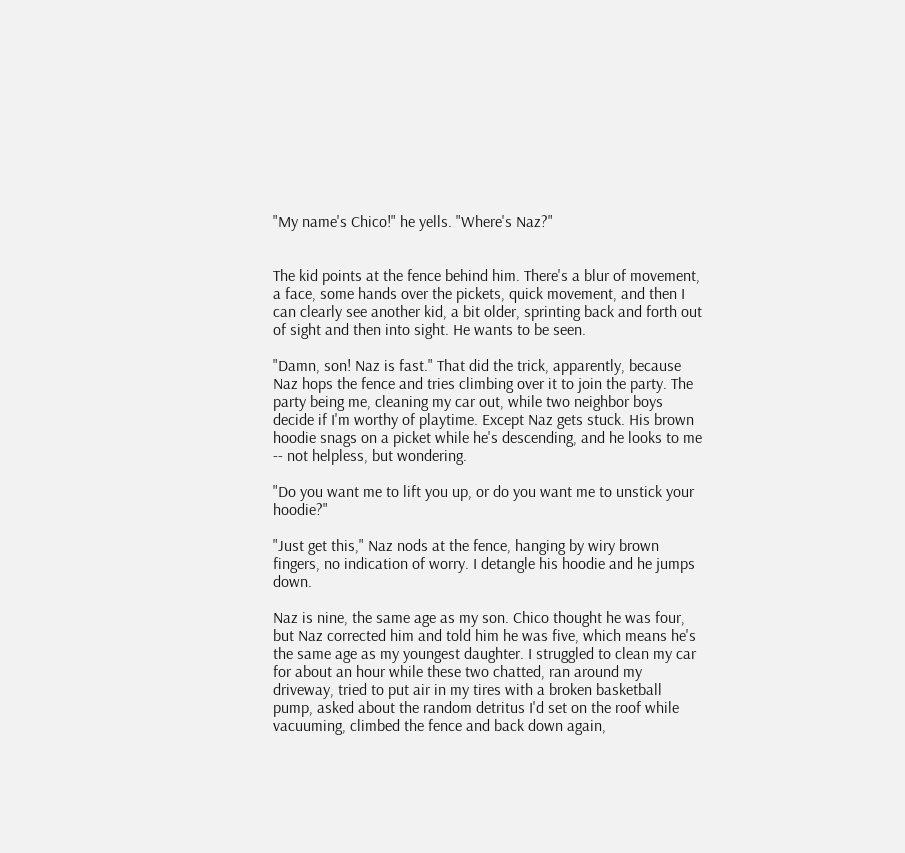"My name's Chico!" he yells. "Where's Naz?"


The kid points at the fence behind him. There's a blur of movement, a face, some hands over the pickets, quick movement, and then I can clearly see another kid, a bit older, sprinting back and forth out of sight and then into sight. He wants to be seen.

"Damn, son! Naz is fast." That did the trick, apparently, because Naz hops the fence and tries climbing over it to join the party. The party being me, cleaning my car out, while two neighbor boys decide if I'm worthy of playtime. Except Naz gets stuck. His brown hoodie snags on a picket while he's descending, and he looks to me -- not helpless, but wondering.

"Do you want me to lift you up, or do you want me to unstick your hoodie?"

"Just get this," Naz nods at the fence, hanging by wiry brown fingers, no indication of worry. I detangle his hoodie and he jumps down.

Naz is nine, the same age as my son. Chico thought he was four, but Naz corrected him and told him he was five, which means he's the same age as my youngest daughter. I struggled to clean my car for about an hour while these two chatted, ran around my driveway, tried to put air in my tires with a broken basketball pump, asked about the random detritus I'd set on the roof while vacuuming, climbed the fence and back down again,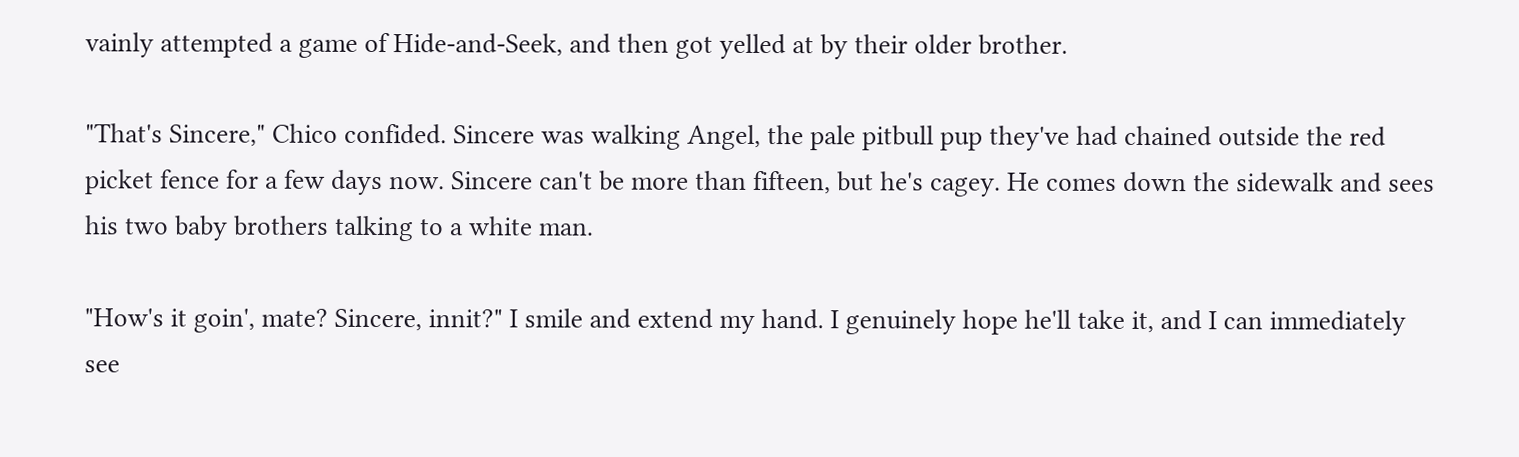vainly attempted a game of Hide-and-Seek, and then got yelled at by their older brother.

"That's Sincere," Chico confided. Sincere was walking Angel, the pale pitbull pup they've had chained outside the red picket fence for a few days now. Sincere can't be more than fifteen, but he's cagey. He comes down the sidewalk and sees his two baby brothers talking to a white man.

"How's it goin', mate? Sincere, innit?" I smile and extend my hand. I genuinely hope he'll take it, and I can immediately see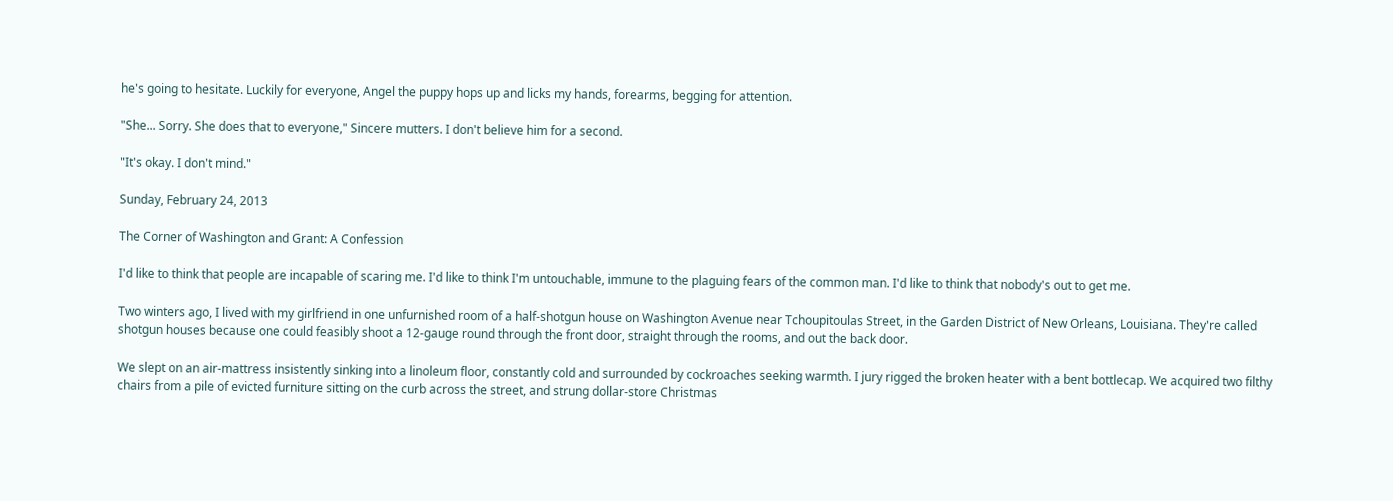he's going to hesitate. Luckily for everyone, Angel the puppy hops up and licks my hands, forearms, begging for attention.

"She... Sorry. She does that to everyone," Sincere mutters. I don't believe him for a second.

"It's okay. I don't mind."

Sunday, February 24, 2013

The Corner of Washington and Grant: A Confession

I'd like to think that people are incapable of scaring me. I'd like to think I'm untouchable, immune to the plaguing fears of the common man. I'd like to think that nobody's out to get me.

Two winters ago, I lived with my girlfriend in one unfurnished room of a half-shotgun house on Washington Avenue near Tchoupitoulas Street, in the Garden District of New Orleans, Louisiana. They're called shotgun houses because one could feasibly shoot a 12-gauge round through the front door, straight through the rooms, and out the back door.

We slept on an air-mattress insistently sinking into a linoleum floor, constantly cold and surrounded by cockroaches seeking warmth. I jury rigged the broken heater with a bent bottlecap. We acquired two filthy chairs from a pile of evicted furniture sitting on the curb across the street, and strung dollar-store Christmas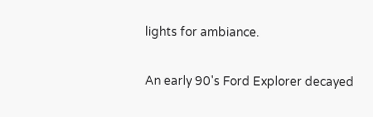lights for ambiance.

An early 90's Ford Explorer decayed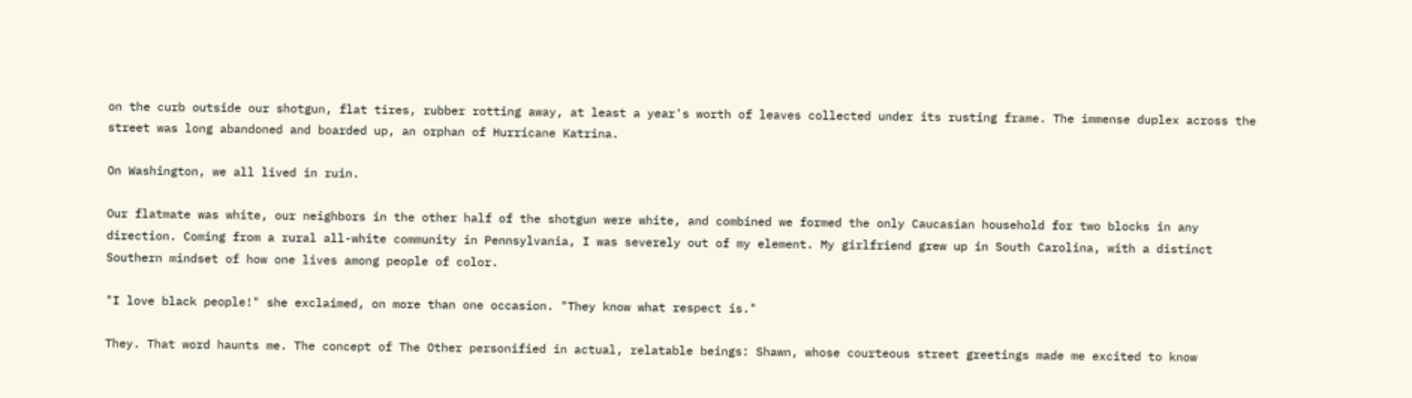on the curb outside our shotgun, flat tires, rubber rotting away, at least a year's worth of leaves collected under its rusting frame. The immense duplex across the street was long abandoned and boarded up, an orphan of Hurricane Katrina.

On Washington, we all lived in ruin.

Our flatmate was white, our neighbors in the other half of the shotgun were white, and combined we formed the only Caucasian household for two blocks in any direction. Coming from a rural all-white community in Pennsylvania, I was severely out of my element. My girlfriend grew up in South Carolina, with a distinct Southern mindset of how one lives among people of color.

"I love black people!" she exclaimed, on more than one occasion. "They know what respect is."

They. That word haunts me. The concept of The Other personified in actual, relatable beings: Shawn, whose courteous street greetings made me excited to know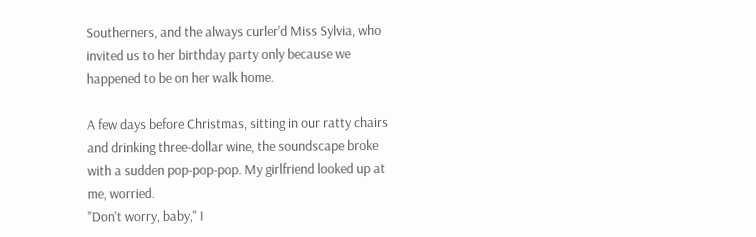Southerners, and the always curler'd Miss Sylvia, who invited us to her birthday party only because we happened to be on her walk home.

A few days before Christmas, sitting in our ratty chairs and drinking three-dollar wine, the soundscape broke with a sudden pop-pop-pop. My girlfriend looked up at me, worried.
"Don't worry, baby," I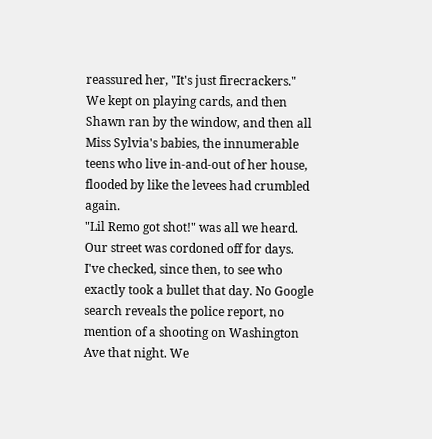reassured her, "It's just firecrackers."
We kept on playing cards, and then Shawn ran by the window, and then all Miss Sylvia's babies, the innumerable teens who live in-and-out of her house, flooded by like the levees had crumbled again.
"Lil Remo got shot!" was all we heard. Our street was cordoned off for days. I've checked, since then, to see who exactly took a bullet that day. No Google search reveals the police report, no mention of a shooting on Washington Ave that night. We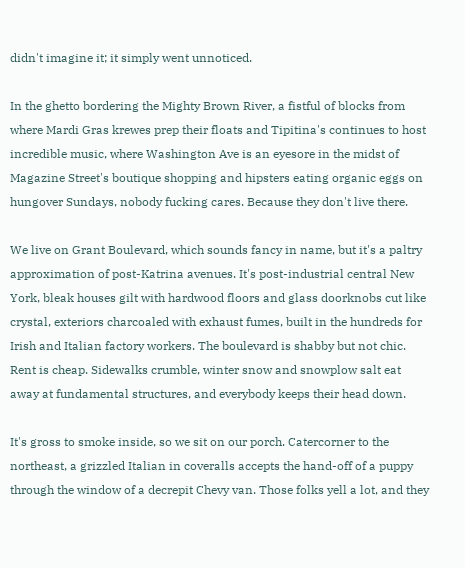didn't imagine it; it simply went unnoticed.

In the ghetto bordering the Mighty Brown River, a fistful of blocks from where Mardi Gras krewes prep their floats and Tipitina's continues to host incredible music, where Washington Ave is an eyesore in the midst of Magazine Street's boutique shopping and hipsters eating organic eggs on hungover Sundays, nobody fucking cares. Because they don't live there.

We live on Grant Boulevard, which sounds fancy in name, but it's a paltry approximation of post-Katrina avenues. It's post-industrial central New York, bleak houses gilt with hardwood floors and glass doorknobs cut like crystal, exteriors charcoaled with exhaust fumes, built in the hundreds for Irish and Italian factory workers. The boulevard is shabby but not chic. Rent is cheap. Sidewalks crumble, winter snow and snowplow salt eat away at fundamental structures, and everybody keeps their head down.

It's gross to smoke inside, so we sit on our porch. Catercorner to the northeast, a grizzled Italian in coveralls accepts the hand-off of a puppy through the window of a decrepit Chevy van. Those folks yell a lot, and they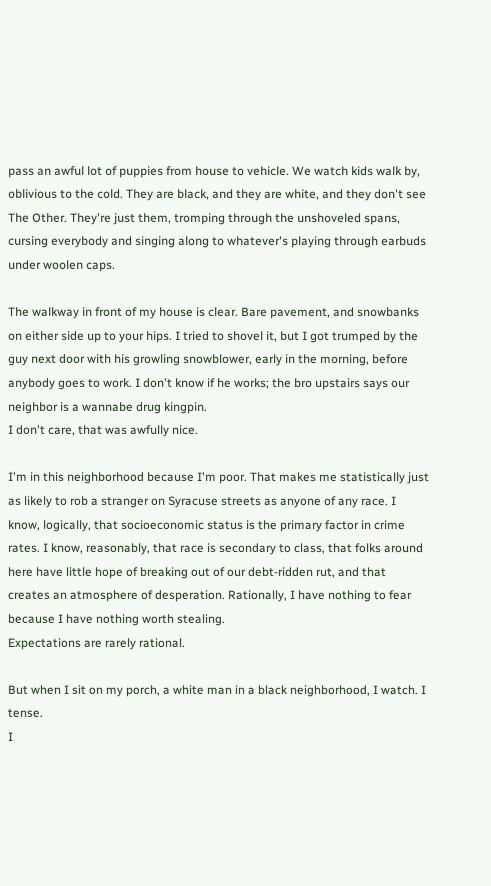pass an awful lot of puppies from house to vehicle. We watch kids walk by, oblivious to the cold. They are black, and they are white, and they don't see The Other. They're just them, tromping through the unshoveled spans, cursing everybody and singing along to whatever's playing through earbuds under woolen caps.

The walkway in front of my house is clear. Bare pavement, and snowbanks on either side up to your hips. I tried to shovel it, but I got trumped by the guy next door with his growling snowblower, early in the morning, before anybody goes to work. I don't know if he works; the bro upstairs says our neighbor is a wannabe drug kingpin.
I don't care, that was awfully nice.

I'm in this neighborhood because I'm poor. That makes me statistically just as likely to rob a stranger on Syracuse streets as anyone of any race. I know, logically, that socioeconomic status is the primary factor in crime rates. I know, reasonably, that race is secondary to class, that folks around here have little hope of breaking out of our debt-ridden rut, and that creates an atmosphere of desperation. Rationally, I have nothing to fear because I have nothing worth stealing.
Expectations are rarely rational.

But when I sit on my porch, a white man in a black neighborhood, I watch. I tense.
I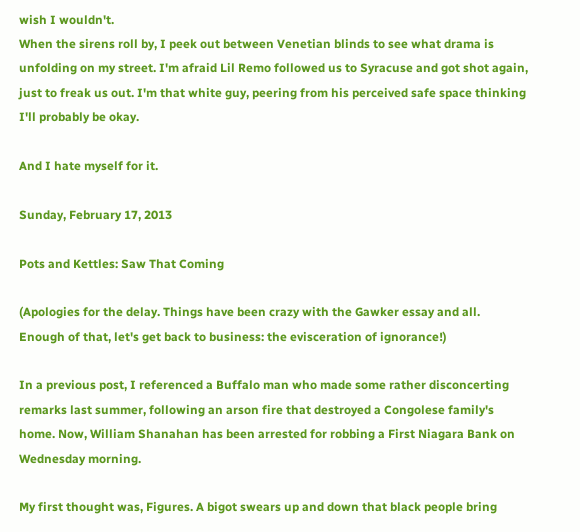wish I wouldn't.
When the sirens roll by, I peek out between Venetian blinds to see what drama is unfolding on my street. I'm afraid Lil Remo followed us to Syracuse and got shot again, just to freak us out. I'm that white guy, peering from his perceived safe space thinking I'll probably be okay.

And I hate myself for it.

Sunday, February 17, 2013

Pots and Kettles: Saw That Coming

(Apologies for the delay. Things have been crazy with the Gawker essay and all. Enough of that, let's get back to business: the evisceration of ignorance!)

In a previous post, I referenced a Buffalo man who made some rather disconcerting remarks last summer, following an arson fire that destroyed a Congolese family's home. Now, William Shanahan has been arrested for robbing a First Niagara Bank on Wednesday morning.

My first thought was, Figures. A bigot swears up and down that black people bring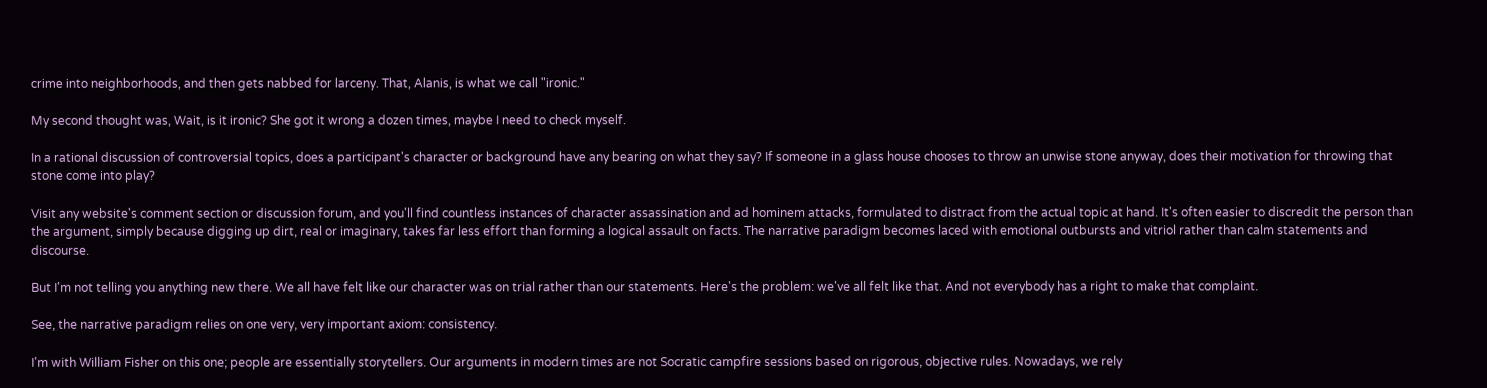crime into neighborhoods, and then gets nabbed for larceny. That, Alanis, is what we call "ironic."

My second thought was, Wait, is it ironic? She got it wrong a dozen times, maybe I need to check myself.

In a rational discussion of controversial topics, does a participant's character or background have any bearing on what they say? If someone in a glass house chooses to throw an unwise stone anyway, does their motivation for throwing that stone come into play?

Visit any website's comment section or discussion forum, and you'll find countless instances of character assassination and ad hominem attacks, formulated to distract from the actual topic at hand. It's often easier to discredit the person than the argument, simply because digging up dirt, real or imaginary, takes far less effort than forming a logical assault on facts. The narrative paradigm becomes laced with emotional outbursts and vitriol rather than calm statements and discourse.

But I'm not telling you anything new there. We all have felt like our character was on trial rather than our statements. Here's the problem: we've all felt like that. And not everybody has a right to make that complaint.

See, the narrative paradigm relies on one very, very important axiom: consistency.

I'm with William Fisher on this one; people are essentially storytellers. Our arguments in modern times are not Socratic campfire sessions based on rigorous, objective rules. Nowadays, we rely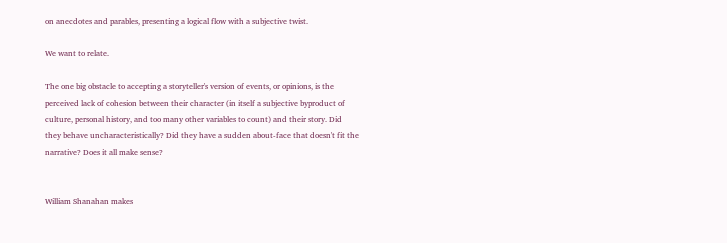on anecdotes and parables, presenting a logical flow with a subjective twist.

We want to relate.

The one big obstacle to accepting a storyteller's version of events, or opinions, is the perceived lack of cohesion between their character (in itself a subjective byproduct of culture, personal history, and too many other variables to count) and their story. Did they behave uncharacteristically? Did they have a sudden about-face that doesn't fit the narrative? Does it all make sense?


William Shanahan makes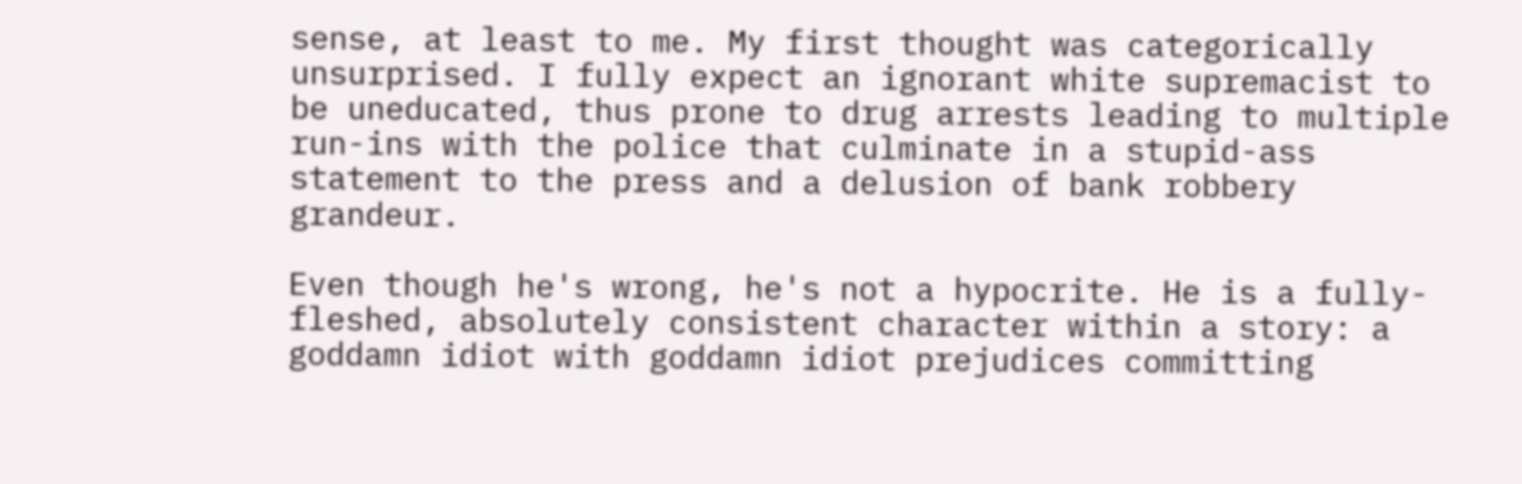sense, at least to me. My first thought was categorically unsurprised. I fully expect an ignorant white supremacist to be uneducated, thus prone to drug arrests leading to multiple run-ins with the police that culminate in a stupid-ass statement to the press and a delusion of bank robbery grandeur.

Even though he's wrong, he's not a hypocrite. He is a fully-fleshed, absolutely consistent character within a story: a goddamn idiot with goddamn idiot prejudices committing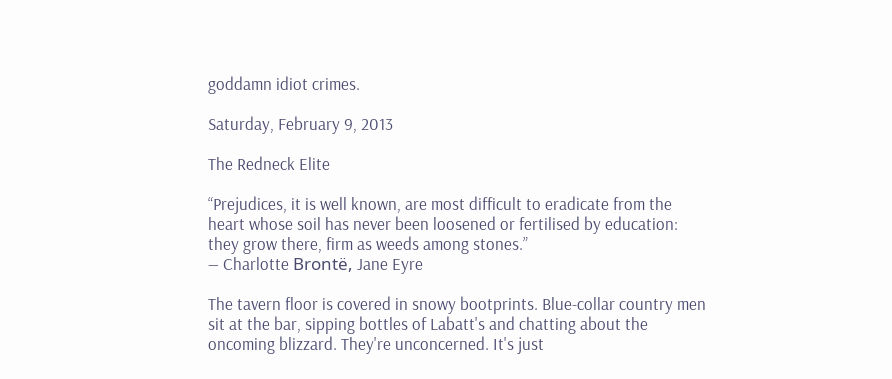goddamn idiot crimes.

Saturday, February 9, 2013

The Redneck Elite

“Prejudices, it is well known, are most difficult to eradicate from the heart whose soil has never been loosened or fertilised by education: they grow there, firm as weeds among stones.”
― Charlotte Brontë, Jane Eyre

The tavern floor is covered in snowy bootprints. Blue-collar country men sit at the bar, sipping bottles of Labatt's and chatting about the oncoming blizzard. They're unconcerned. It's just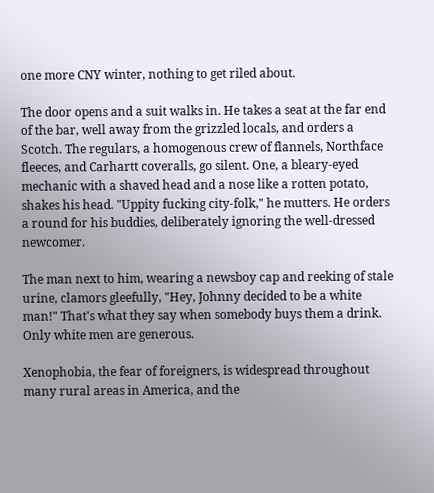one more CNY winter, nothing to get riled about.

The door opens and a suit walks in. He takes a seat at the far end of the bar, well away from the grizzled locals, and orders a Scotch. The regulars, a homogenous crew of flannels, Northface fleeces, and Carhartt coveralls, go silent. One, a bleary-eyed mechanic with a shaved head and a nose like a rotten potato, shakes his head. "Uppity fucking city-folk," he mutters. He orders a round for his buddies, deliberately ignoring the well-dressed newcomer.

The man next to him, wearing a newsboy cap and reeking of stale urine, clamors gleefully, "Hey, Johnny decided to be a white man!" That's what they say when somebody buys them a drink. Only white men are generous.

Xenophobia, the fear of foreigners, is widespread throughout many rural areas in America, and the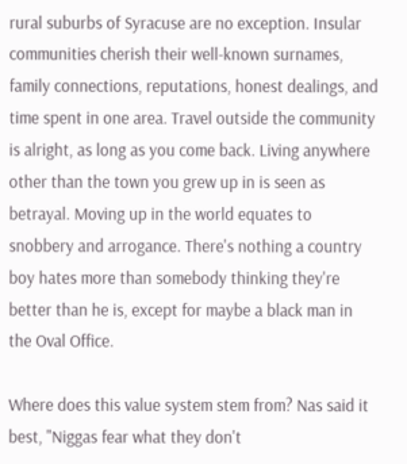rural suburbs of Syracuse are no exception. Insular communities cherish their well-known surnames, family connections, reputations, honest dealings, and time spent in one area. Travel outside the community is alright, as long as you come back. Living anywhere other than the town you grew up in is seen as betrayal. Moving up in the world equates to snobbery and arrogance. There's nothing a country boy hates more than somebody thinking they're better than he is, except for maybe a black man in the Oval Office.

Where does this value system stem from? Nas said it best, "Niggas fear what they don't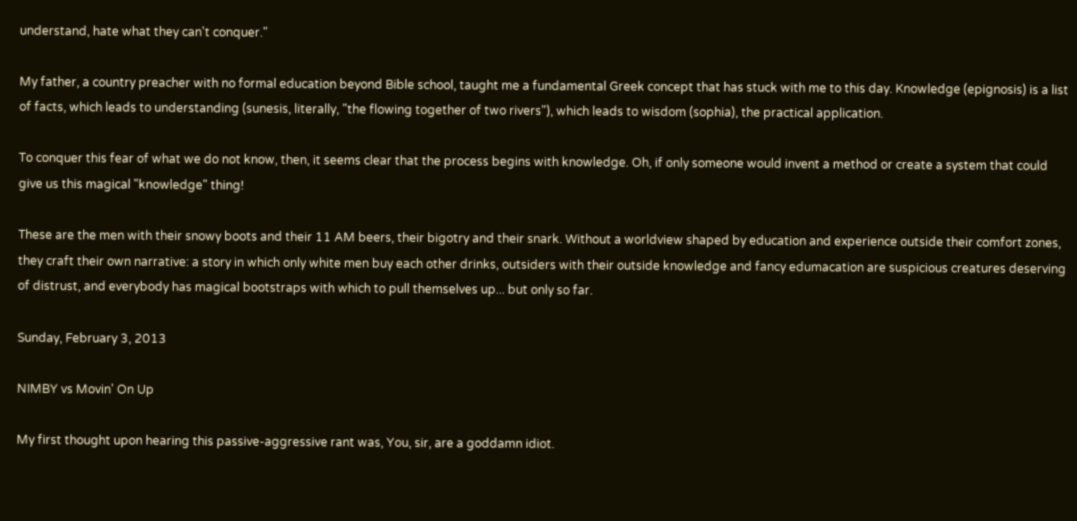understand, hate what they can't conquer."

My father, a country preacher with no formal education beyond Bible school, taught me a fundamental Greek concept that has stuck with me to this day. Knowledge (epignosis) is a list of facts, which leads to understanding (sunesis, literally, "the flowing together of two rivers"), which leads to wisdom (sophia), the practical application.

To conquer this fear of what we do not know, then, it seems clear that the process begins with knowledge. Oh, if only someone would invent a method or create a system that could give us this magical "knowledge" thing!

These are the men with their snowy boots and their 11 AM beers, their bigotry and their snark. Without a worldview shaped by education and experience outside their comfort zones, they craft their own narrative: a story in which only white men buy each other drinks, outsiders with their outside knowledge and fancy edumacation are suspicious creatures deserving of distrust, and everybody has magical bootstraps with which to pull themselves up... but only so far.

Sunday, February 3, 2013

NIMBY vs Movin' On Up

My first thought upon hearing this passive-aggressive rant was, You, sir, are a goddamn idiot.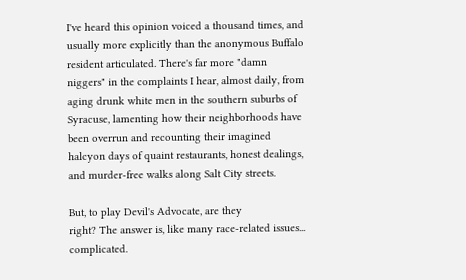I've heard this opinion voiced a thousand times, and usually more explicitly than the anonymous Buffalo resident articulated. There's far more "damn niggers" in the complaints I hear, almost daily, from aging drunk white men in the southern suburbs of Syracuse, lamenting how their neighborhoods have been overrun and recounting their imagined halcyon days of quaint restaurants, honest dealings, and murder-free walks along Salt City streets.

But, to play Devil's Advocate, are they
right? The answer is, like many race-related issues... complicated.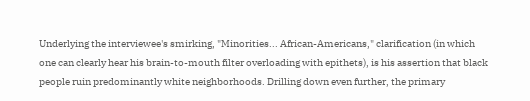Underlying the interviewee's smirking, "Minorities... African-Americans," clarification (in which one can clearly hear his brain-to-mouth filter overloading with epithets), is his assertion that black people ruin predominantly white neighborhoods. Drilling down even further, the primary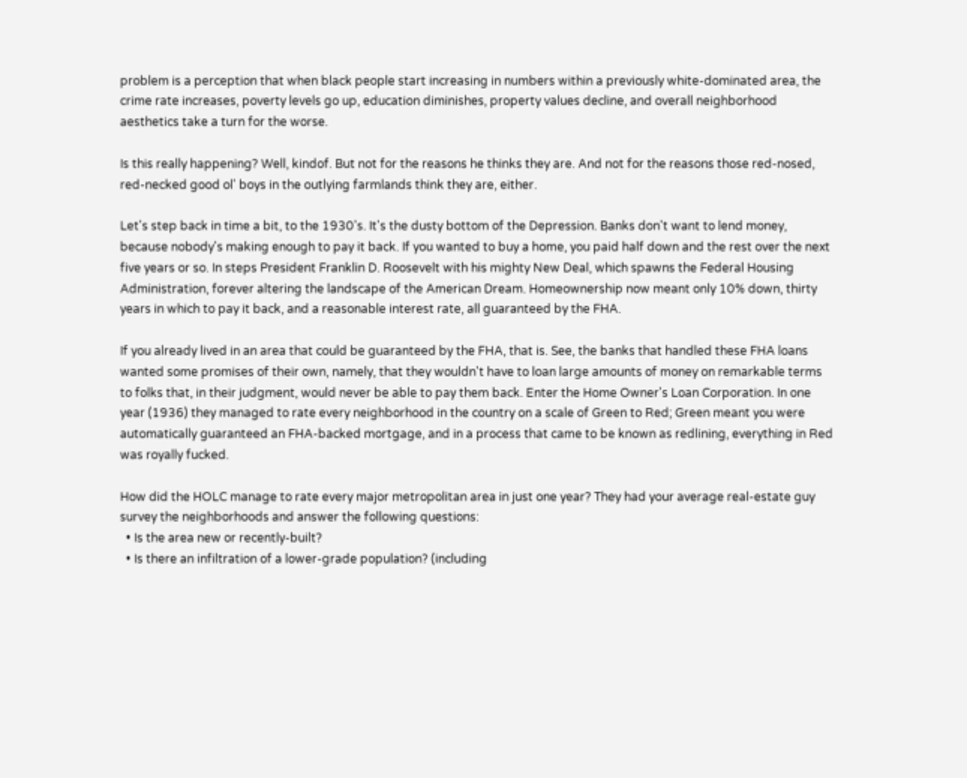problem is a perception that when black people start increasing in numbers within a previously white-dominated area, the crime rate increases, poverty levels go up, education diminishes, property values decline, and overall neighborhood aesthetics take a turn for the worse.

Is this really happening? Well, kindof. But not for the reasons he thinks they are. And not for the reasons those red-nosed, red-necked good ol' boys in the outlying farmlands think they are, either.

Let's step back in time a bit, to the 1930's. It's the dusty bottom of the Depression. Banks don't want to lend money, because nobody's making enough to pay it back. If you wanted to buy a home, you paid half down and the rest over the next five years or so. In steps President Franklin D. Roosevelt with his mighty New Deal, which spawns the Federal Housing Administration, forever altering the landscape of the American Dream. Homeownership now meant only 10% down, thirty years in which to pay it back, and a reasonable interest rate, all guaranteed by the FHA.

If you already lived in an area that could be guaranteed by the FHA, that is. See, the banks that handled these FHA loans wanted some promises of their own, namely, that they wouldn't have to loan large amounts of money on remarkable terms to folks that, in their judgment, would never be able to pay them back. Enter the Home Owner's Loan Corporation. In one year (1936) they managed to rate every neighborhood in the country on a scale of Green to Red; Green meant you were automatically guaranteed an FHA-backed mortgage, and in a process that came to be known as redlining, everything in Red was royally fucked.

How did the HOLC manage to rate every major metropolitan area in just one year? They had your average real-estate guy survey the neighborhoods and answer the following questions:
  • Is the area new or recently-built?
  • Is there an infiltration of a lower-grade population? (including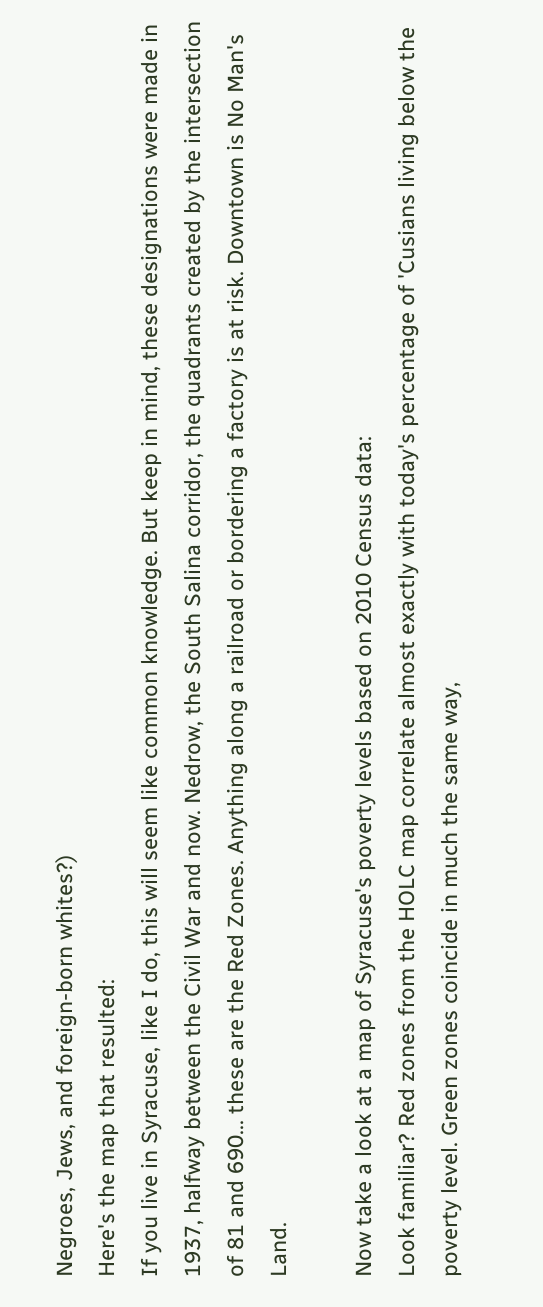Negroes, Jews, and foreign-born whites?)
Here's the map that resulted:
If you live in Syracuse, like I do, this will seem like common knowledge. But keep in mind, these designations were made in 1937, halfway between the Civil War and now. Nedrow, the South Salina corridor, the quadrants created by the intersection of 81 and 690... these are the Red Zones. Anything along a railroad or bordering a factory is at risk. Downtown is No Man's Land.

Now take a look at a map of Syracuse's poverty levels based on 2010 Census data:
Look familiar? Red zones from the HOLC map correlate almost exactly with today's percentage of 'Cusians living below the poverty level. Green zones coincide in much the same way,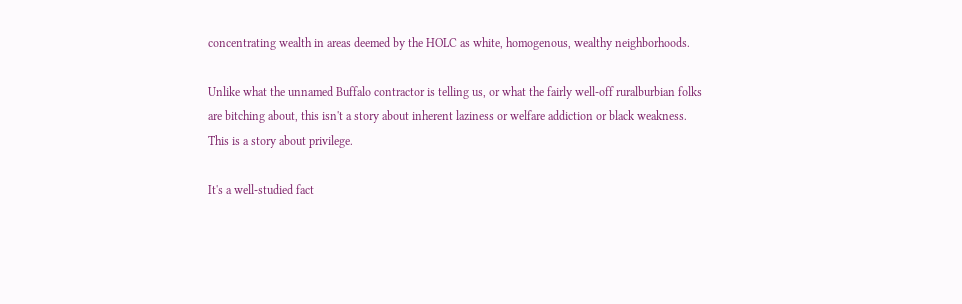concentrating wealth in areas deemed by the HOLC as white, homogenous, wealthy neighborhoods.

Unlike what the unnamed Buffalo contractor is telling us, or what the fairly well-off ruralburbian folks are bitching about, this isn't a story about inherent laziness or welfare addiction or black weakness.
This is a story about privilege.

It's a well-studied fact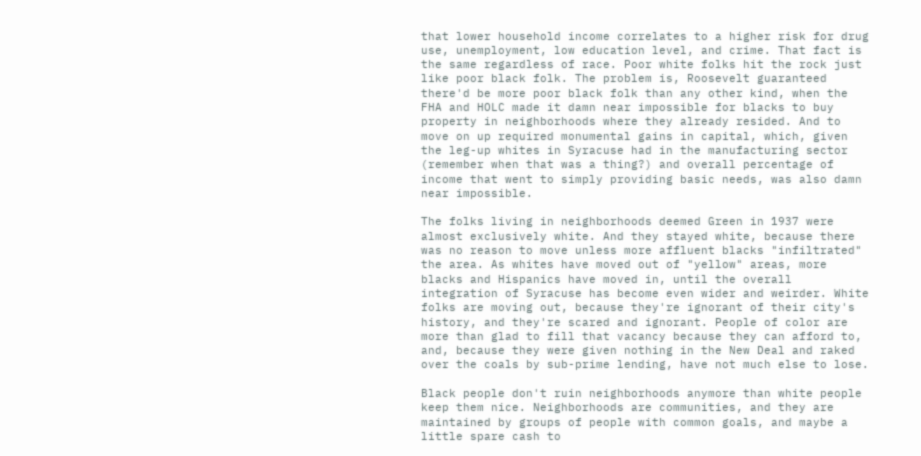that lower household income correlates to a higher risk for drug use, unemployment, low education level, and crime. That fact is the same regardless of race. Poor white folks hit the rock just like poor black folk. The problem is, Roosevelt guaranteed there'd be more poor black folk than any other kind, when the FHA and HOLC made it damn near impossible for blacks to buy property in neighborhoods where they already resided. And to move on up required monumental gains in capital, which, given the leg-up whites in Syracuse had in the manufacturing sector (remember when that was a thing?) and overall percentage of income that went to simply providing basic needs, was also damn near impossible.

The folks living in neighborhoods deemed Green in 1937 were almost exclusively white. And they stayed white, because there was no reason to move unless more affluent blacks "infiltrated" the area. As whites have moved out of "yellow" areas, more blacks and Hispanics have moved in, until the overall integration of Syracuse has become even wider and weirder. White folks are moving out, because they're ignorant of their city's history, and they're scared and ignorant. People of color are more than glad to fill that vacancy because they can afford to, and, because they were given nothing in the New Deal and raked over the coals by sub-prime lending, have not much else to lose.

Black people don't ruin neighborhoods anymore than white people keep them nice. Neighborhoods are communities, and they are maintained by groups of people with common goals, and maybe a little spare cash to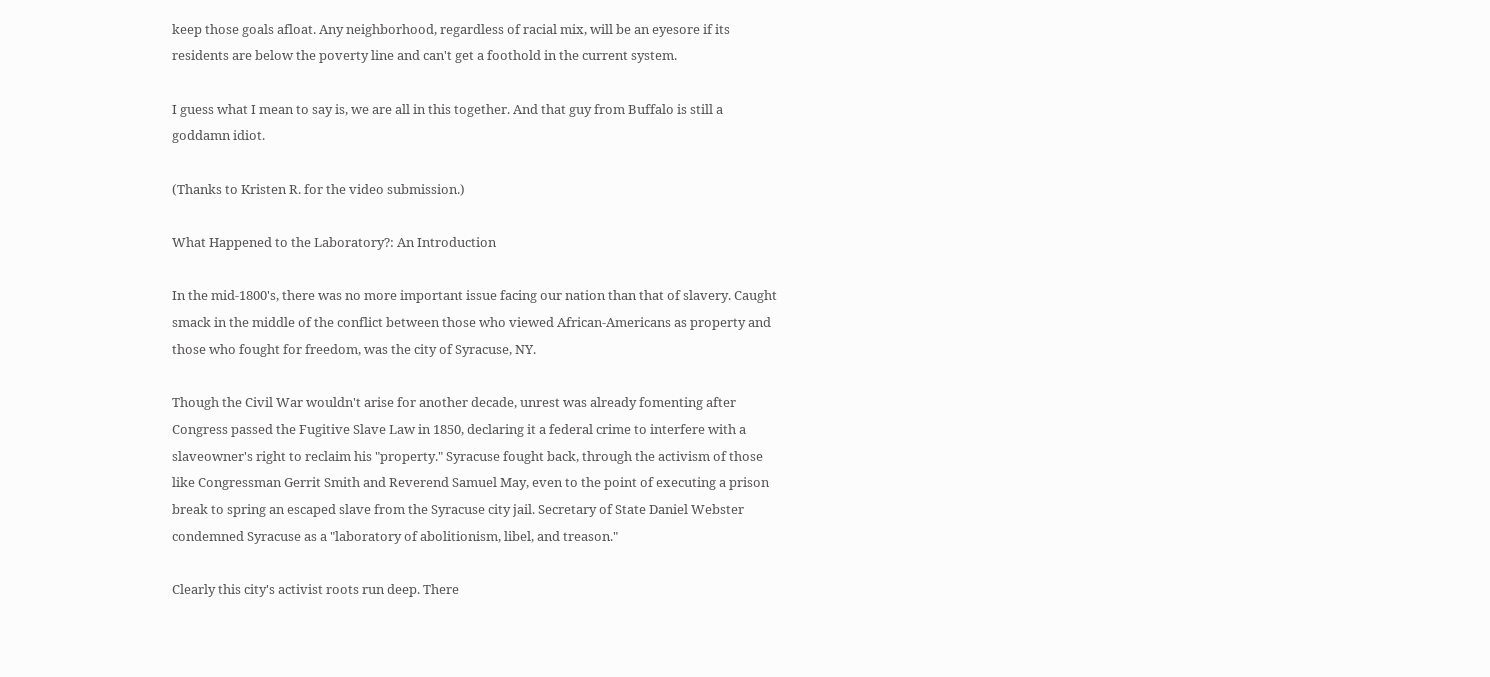keep those goals afloat. Any neighborhood, regardless of racial mix, will be an eyesore if its residents are below the poverty line and can't get a foothold in the current system.

I guess what I mean to say is, we are all in this together. And that guy from Buffalo is still a goddamn idiot.

(Thanks to Kristen R. for the video submission.)

What Happened to the Laboratory?: An Introduction

In the mid-1800's, there was no more important issue facing our nation than that of slavery. Caught smack in the middle of the conflict between those who viewed African-Americans as property and those who fought for freedom, was the city of Syracuse, NY.

Though the Civil War wouldn't arise for another decade, unrest was already fomenting after Congress passed the Fugitive Slave Law in 1850, declaring it a federal crime to interfere with a slaveowner's right to reclaim his "property." Syracuse fought back, through the activism of those like Congressman Gerrit Smith and Reverend Samuel May, even to the point of executing a prison break to spring an escaped slave from the Syracuse city jail. Secretary of State Daniel Webster condemned Syracuse as a "laboratory of abolitionism, libel, and treason."

Clearly this city's activist roots run deep. There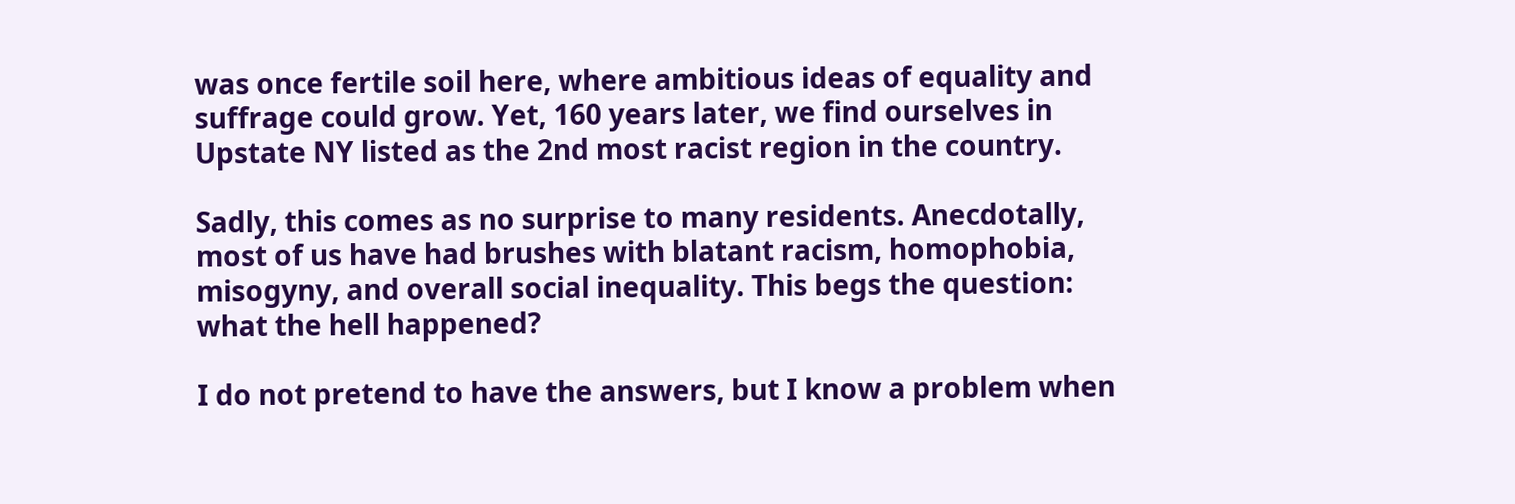was once fertile soil here, where ambitious ideas of equality and suffrage could grow. Yet, 160 years later, we find ourselves in Upstate NY listed as the 2nd most racist region in the country.

Sadly, this comes as no surprise to many residents. Anecdotally, most of us have had brushes with blatant racism, homophobia, misogyny, and overall social inequality. This begs the question: what the hell happened?

I do not pretend to have the answers, but I know a problem when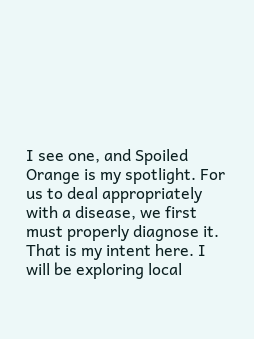I see one, and Spoiled Orange is my spotlight. For us to deal appropriately with a disease, we first must properly diagnose it. That is my intent here. I will be exploring local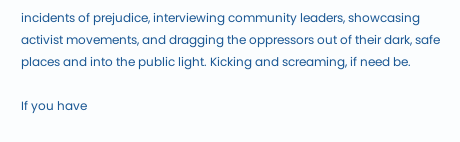incidents of prejudice, interviewing community leaders, showcasing activist movements, and dragging the oppressors out of their dark, safe places and into the public light. Kicking and screaming, if need be.

If you have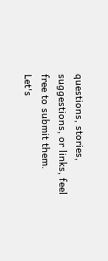questions, stories, suggestions, or links, feel free to submit them.
Let's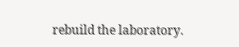rebuild the laboratory.